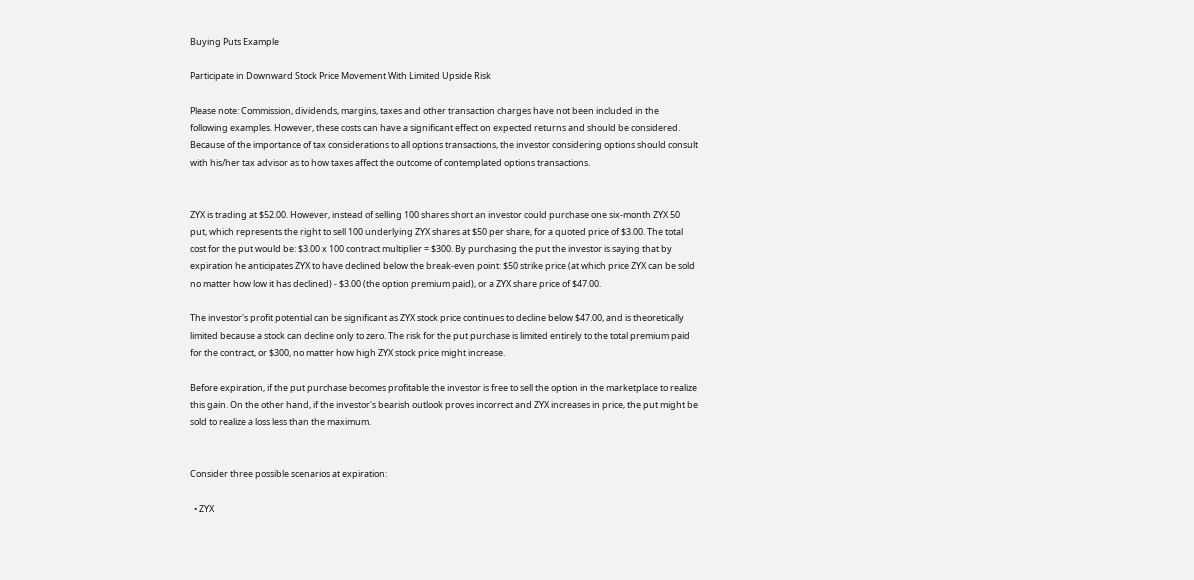Buying Puts Example

Participate in Downward Stock Price Movement With Limited Upside Risk

Please note: Commission, dividends, margins, taxes and other transaction charges have not been included in the following examples. However, these costs can have a significant effect on expected returns and should be considered. Because of the importance of tax considerations to all options transactions, the investor considering options should consult with his/her tax advisor as to how taxes affect the outcome of contemplated options transactions.


ZYX is trading at $52.00. However, instead of selling 100 shares short an investor could purchase one six-month ZYX 50 put, which represents the right to sell 100 underlying ZYX shares at $50 per share, for a quoted price of $3.00. The total cost for the put would be: $3.00 x 100 contract multiplier = $300. By purchasing the put the investor is saying that by expiration he anticipates ZYX to have declined below the break-even point: $50 strike price (at which price ZYX can be sold no matter how low it has declined) - $3.00 (the option premium paid), or a ZYX share price of $47.00.

The investor's profit potential can be significant as ZYX stock price continues to decline below $47.00, and is theoretically limited because a stock can decline only to zero. The risk for the put purchase is limited entirely to the total premium paid for the contract, or $300, no matter how high ZYX stock price might increase.

Before expiration, if the put purchase becomes profitable the investor is free to sell the option in the marketplace to realize this gain. On the other hand, if the investor's bearish outlook proves incorrect and ZYX increases in price, the put might be sold to realize a loss less than the maximum.


Consider three possible scenarios at expiration:

  • ZYX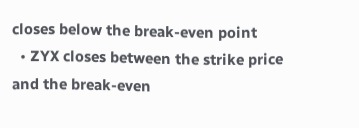closes below the break-even point
  • ZYX closes between the strike price and the break-even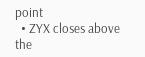point
  • ZYX closes above the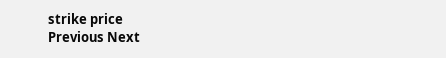strike price
Previous Next